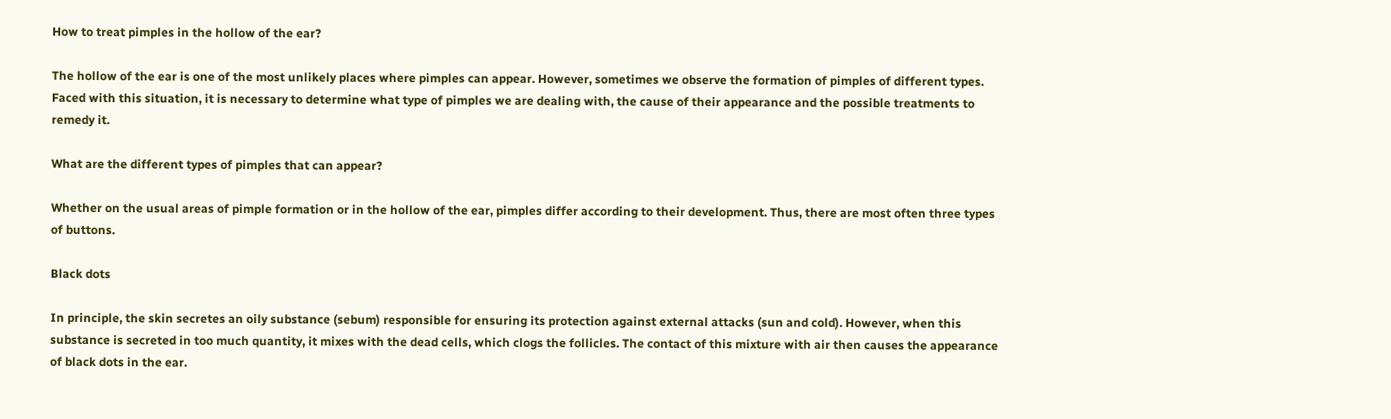How to treat pimples in the hollow of the ear?

The hollow of the ear is one of the most unlikely places where pimples can appear. However, sometimes we observe the formation of pimples of different types. Faced with this situation, it is necessary to determine what type of pimples we are dealing with, the cause of their appearance and the possible treatments to remedy it.

What are the different types of pimples that can appear?

Whether on the usual areas of pimple formation or in the hollow of the ear, pimples differ according to their development. Thus, there are most often three types of buttons.

Black dots

In principle, the skin secretes an oily substance (sebum) responsible for ensuring its protection against external attacks (sun and cold). However, when this substance is secreted in too much quantity, it mixes with the dead cells, which clogs the follicles. The contact of this mixture with air then causes the appearance of black dots in the ear.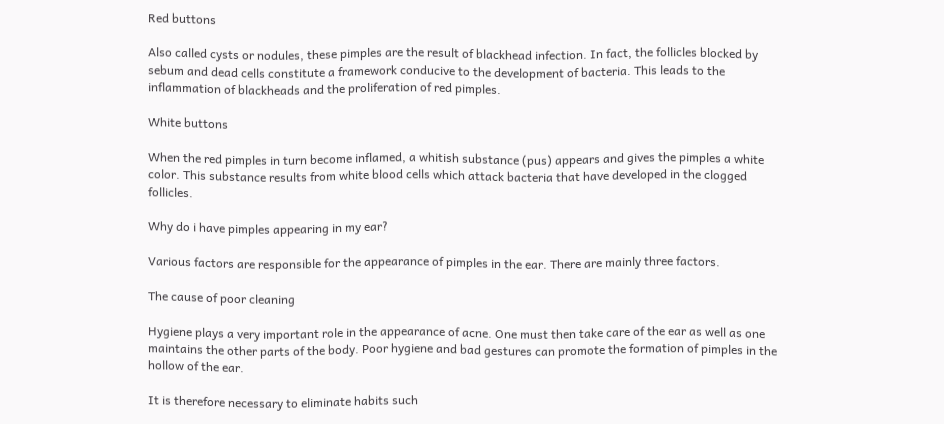Red buttons

Also called cysts or nodules, these pimples are the result of blackhead infection. In fact, the follicles blocked by sebum and dead cells constitute a framework conducive to the development of bacteria. This leads to the inflammation of blackheads and the proliferation of red pimples.

White buttons

When the red pimples in turn become inflamed, a whitish substance (pus) appears and gives the pimples a white color. This substance results from white blood cells which attack bacteria that have developed in the clogged follicles.

Why do i have pimples appearing in my ear?

Various factors are responsible for the appearance of pimples in the ear. There are mainly three factors.

The cause of poor cleaning

Hygiene plays a very important role in the appearance of acne. One must then take care of the ear as well as one maintains the other parts of the body. Poor hygiene and bad gestures can promote the formation of pimples in the hollow of the ear.

It is therefore necessary to eliminate habits such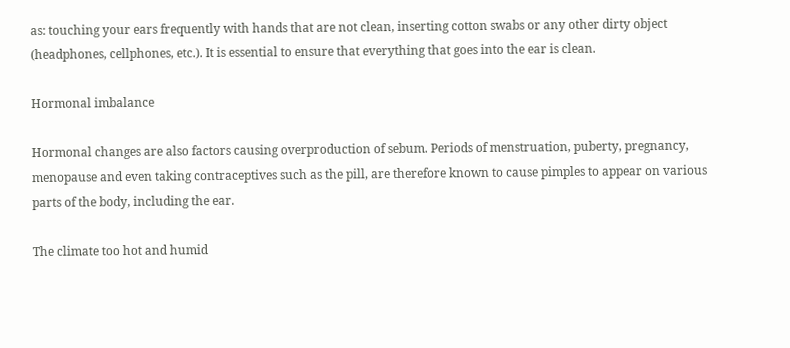as: touching your ears frequently with hands that are not clean, inserting cotton swabs or any other dirty object (headphones, cellphones, etc.). It is essential to ensure that everything that goes into the ear is clean.

Hormonal imbalance

Hormonal changes are also factors causing overproduction of sebum. Periods of menstruation, puberty, pregnancy, menopause and even taking contraceptives such as the pill, are therefore known to cause pimples to appear on various parts of the body, including the ear.

The climate too hot and humid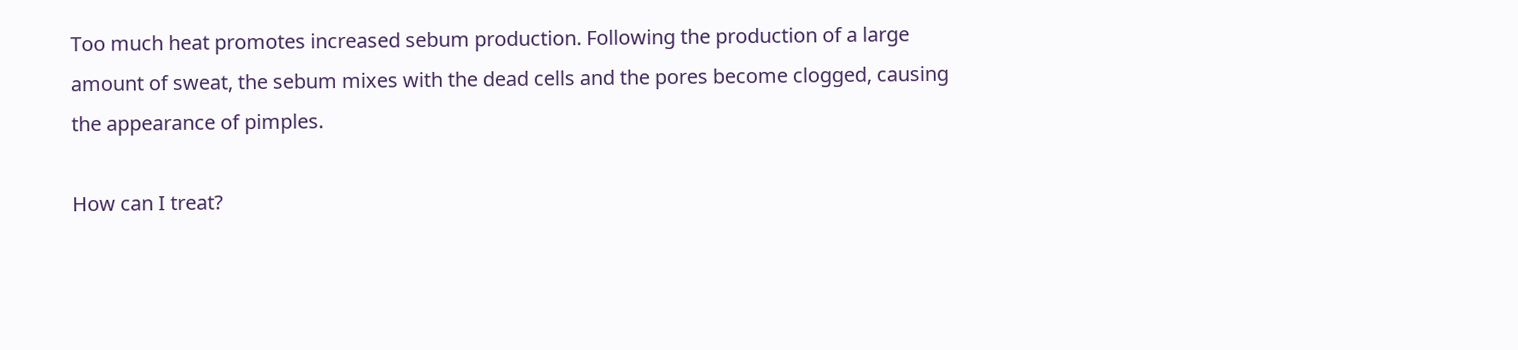Too much heat promotes increased sebum production. Following the production of a large amount of sweat, the sebum mixes with the dead cells and the pores become clogged, causing the appearance of pimples.

How can I treat?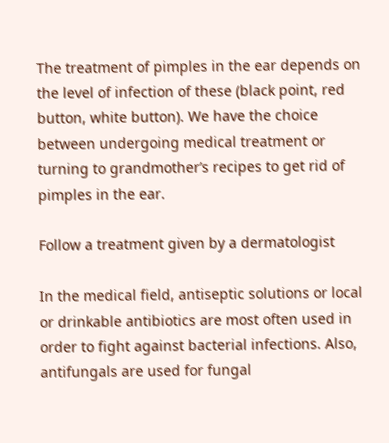The treatment of pimples in the ear depends on the level of infection of these (black point, red button, white button). We have the choice between undergoing medical treatment or turning to grandmother’s recipes to get rid of pimples in the ear.

Follow a treatment given by a dermatologist

In the medical field, antiseptic solutions or local or drinkable antibiotics are most often used in order to fight against bacterial infections. Also, antifungals are used for fungal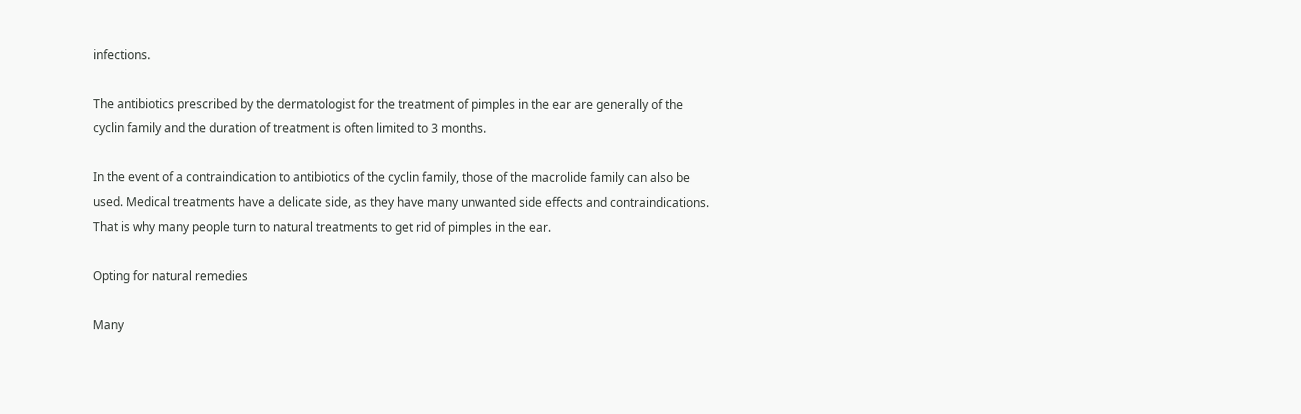infections.

The antibiotics prescribed by the dermatologist for the treatment of pimples in the ear are generally of the cyclin family and the duration of treatment is often limited to 3 months.

In the event of a contraindication to antibiotics of the cyclin family, those of the macrolide family can also be used. Medical treatments have a delicate side, as they have many unwanted side effects and contraindications. That is why many people turn to natural treatments to get rid of pimples in the ear.

Opting for natural remedies

Many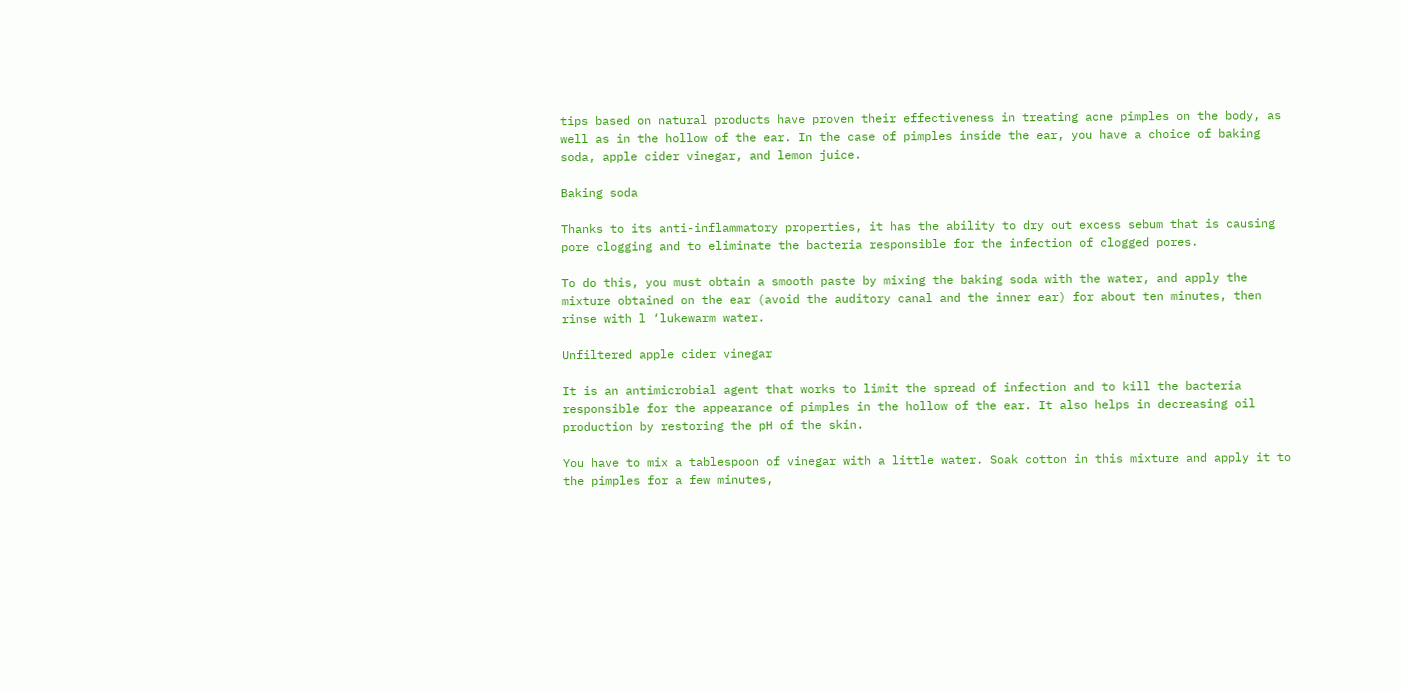tips based on natural products have proven their effectiveness in treating acne pimples on the body, as well as in the hollow of the ear. In the case of pimples inside the ear, you have a choice of baking soda, apple cider vinegar, and lemon juice.

Baking soda

Thanks to its anti-inflammatory properties, it has the ability to dry out excess sebum that is causing pore clogging and to eliminate the bacteria responsible for the infection of clogged pores.

To do this, you must obtain a smooth paste by mixing the baking soda with the water, and apply the mixture obtained on the ear (avoid the auditory canal and the inner ear) for about ten minutes, then rinse with l ‘lukewarm water.

Unfiltered apple cider vinegar

It is an antimicrobial agent that works to limit the spread of infection and to kill the bacteria responsible for the appearance of pimples in the hollow of the ear. It also helps in decreasing oil production by restoring the pH of the skin.

You have to mix a tablespoon of vinegar with a little water. Soak cotton in this mixture and apply it to the pimples for a few minutes,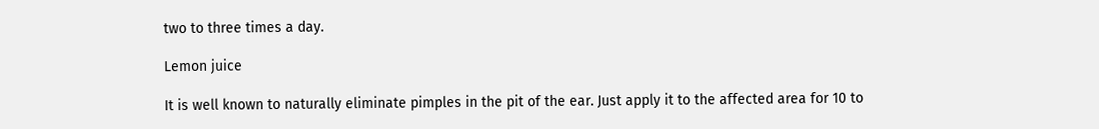two to three times a day.

Lemon juice

It is well known to naturally eliminate pimples in the pit of the ear. Just apply it to the affected area for 10 to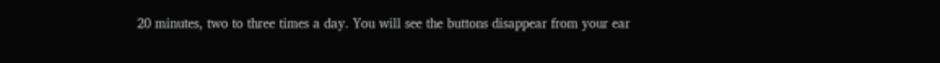20 minutes, two to three times a day. You will see the buttons disappear from your ear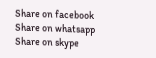Share on facebook
Share on whatsapp
Share on skype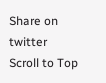Share on twitter
Scroll to Top